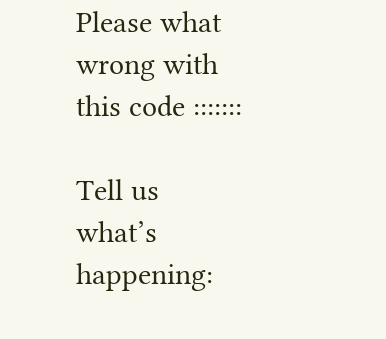Please what wrong with this code :::::::

Tell us what’s happening: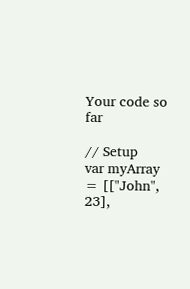Your code so far

// Setup
var myArray = [["John", 23],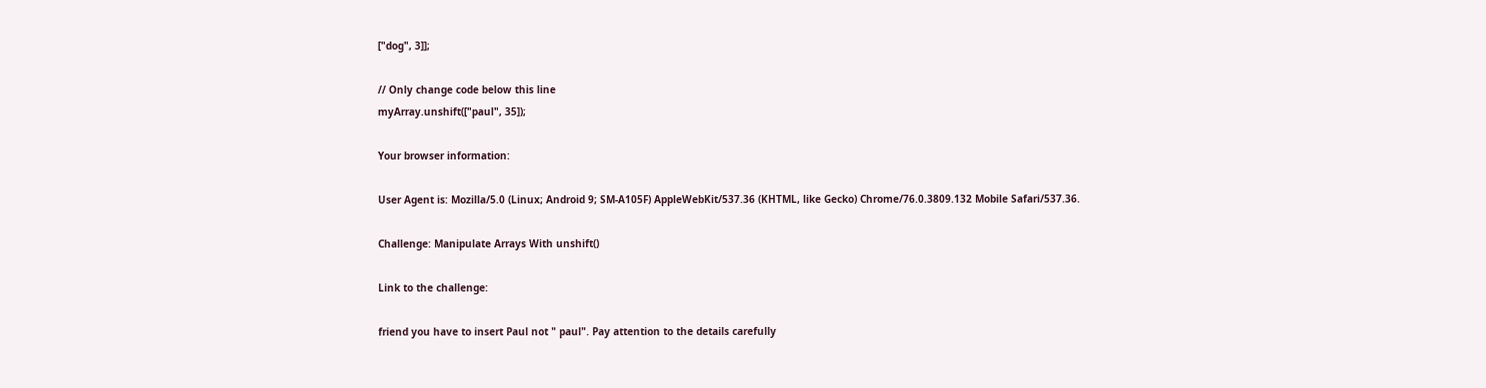["dog", 3]];

// Only change code below this line
myArray.unshift(["paul", 35]);

Your browser information:

User Agent is: Mozilla/5.0 (Linux; Android 9; SM-A105F) AppleWebKit/537.36 (KHTML, like Gecko) Chrome/76.0.3809.132 Mobile Safari/537.36.

Challenge: Manipulate Arrays With unshift()

Link to the challenge:

friend you have to insert Paul not " paul". Pay attention to the details carefully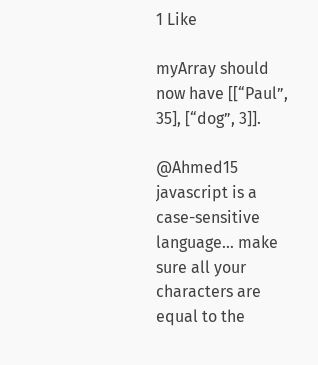1 Like

myArray should now have [[“Paul”, 35], [“dog”, 3]].

@Ahmed15 javascript is a case-sensitive language… make sure all your characters are equal to the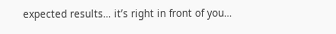expected results… it’s right in front of you…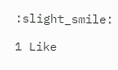:slight_smile:

1 Like